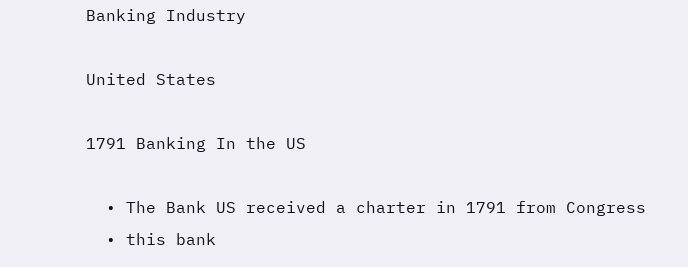Banking Industry

United States

1791 Banking In the US

  • The Bank US received a charter in 1791 from Congress
  • this bank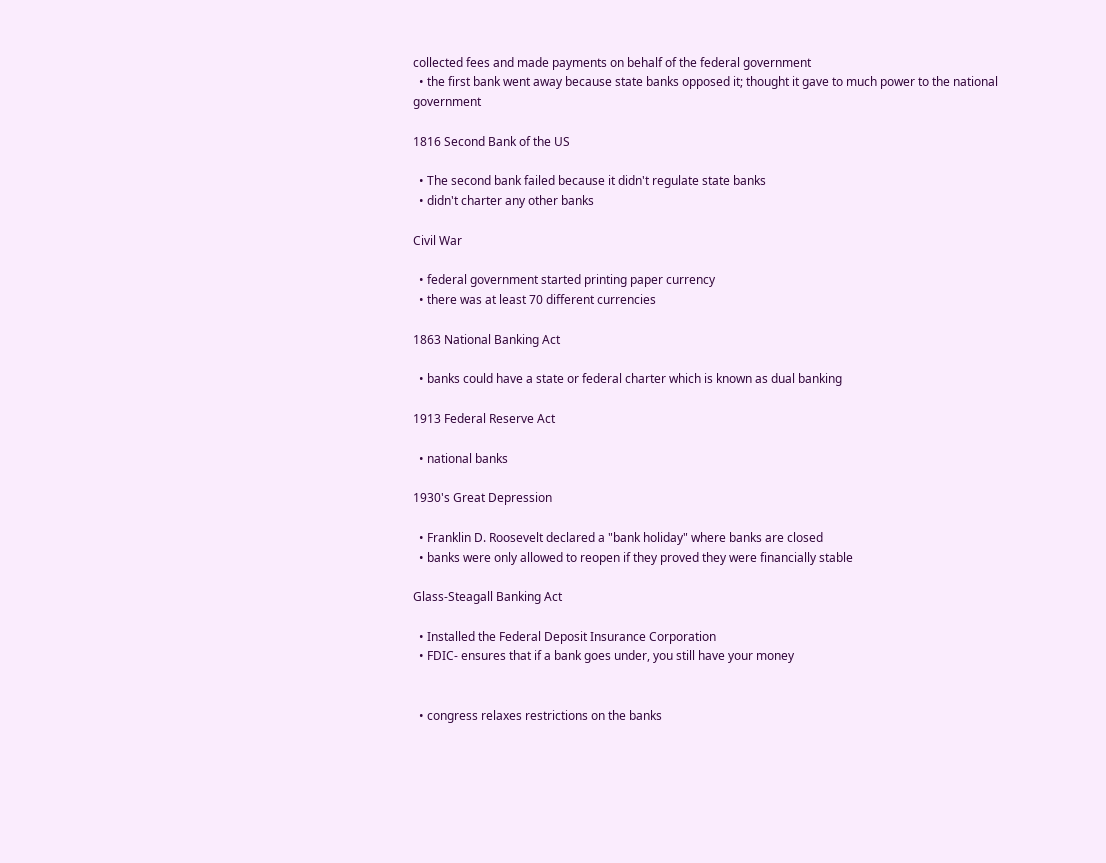collected fees and made payments on behalf of the federal government
  • the first bank went away because state banks opposed it; thought it gave to much power to the national government

1816 Second Bank of the US

  • The second bank failed because it didn't regulate state banks
  • didn't charter any other banks

Civil War

  • federal government started printing paper currency
  • there was at least 70 different currencies

1863 National Banking Act

  • banks could have a state or federal charter which is known as dual banking

1913 Federal Reserve Act

  • national banks

1930's Great Depression

  • Franklin D. Roosevelt declared a "bank holiday" where banks are closed
  • banks were only allowed to reopen if they proved they were financially stable

Glass-Steagall Banking Act

  • Installed the Federal Deposit Insurance Corporation
  • FDIC- ensures that if a bank goes under, you still have your money


  • congress relaxes restrictions on the banks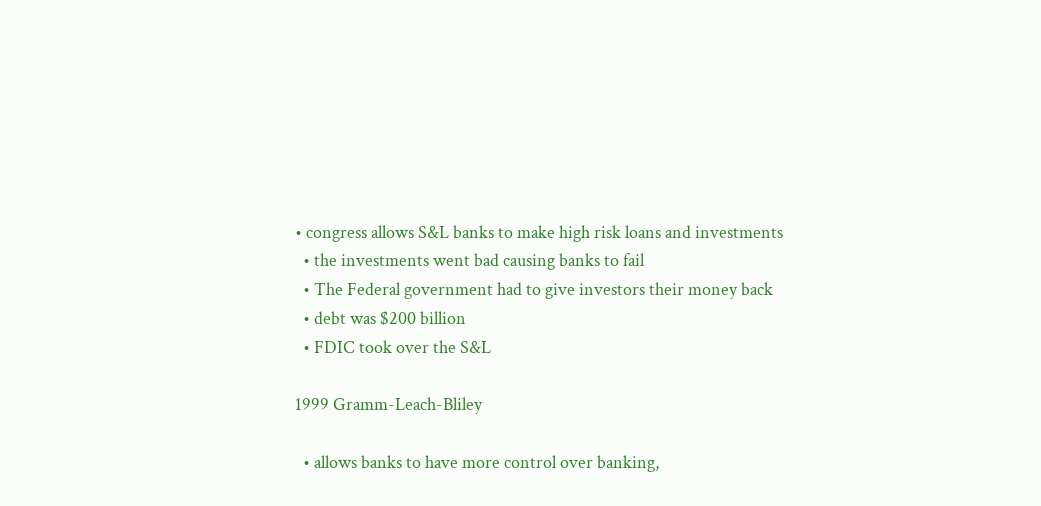• congress allows S&L banks to make high risk loans and investments
  • the investments went bad causing banks to fail
  • The Federal government had to give investors their money back
  • debt was $200 billion
  • FDIC took over the S&L

1999 Gramm-Leach-Bliley

  • allows banks to have more control over banking,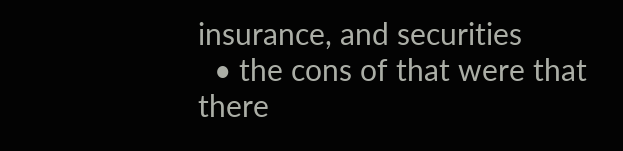insurance, and securities
  • the cons of that were that there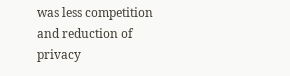was less competition and reduction of privacy